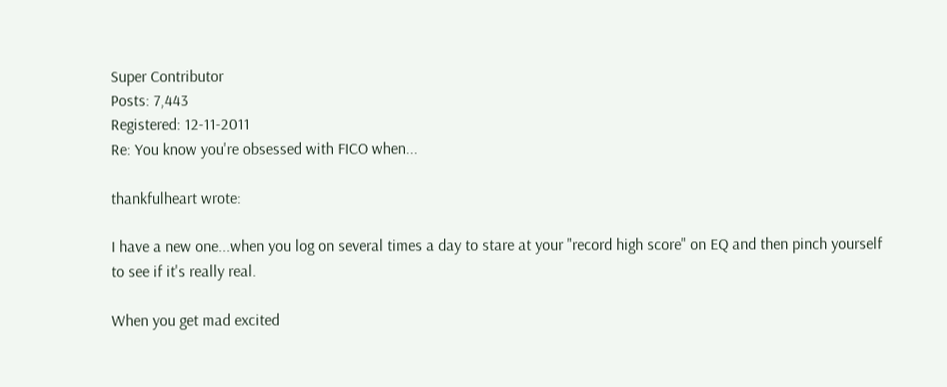Super Contributor
Posts: 7,443
Registered: 12-11-2011
Re: You know you're obsessed with FICO when...

thankfulheart wrote:

I have a new one...when you log on several times a day to stare at your "record high score" on EQ and then pinch yourself to see if it's really real.

When you get mad excited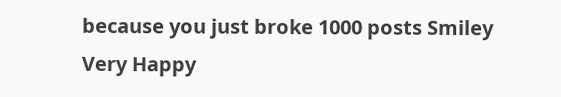because you just broke 1000 posts Smiley Very Happy